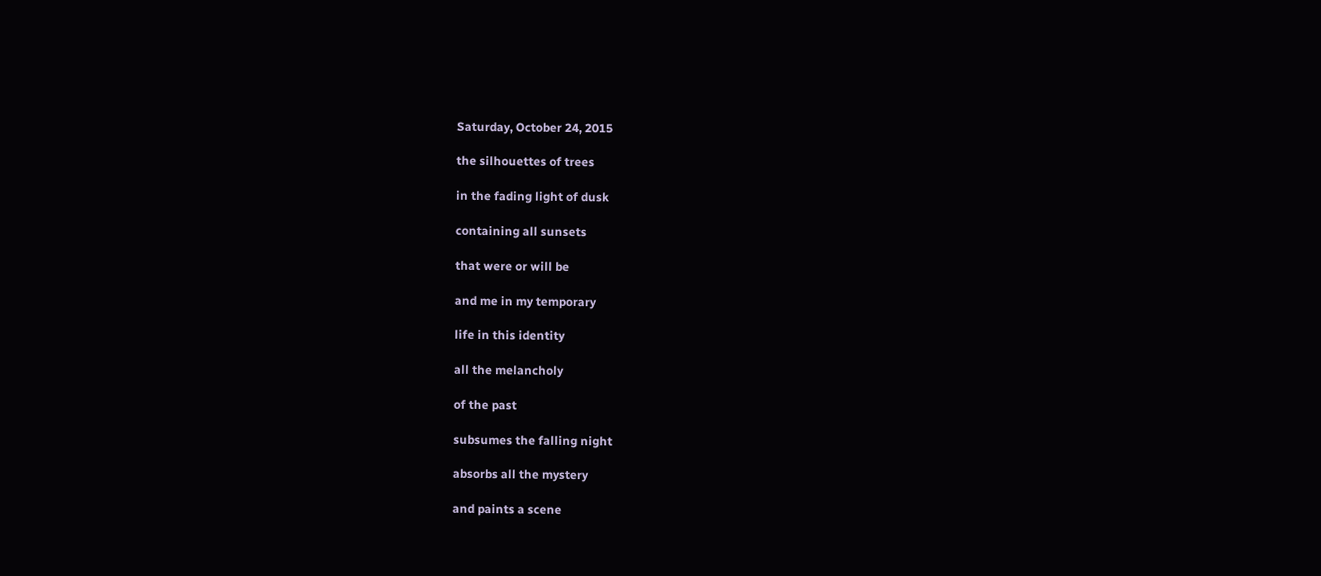Saturday, October 24, 2015

the silhouettes of trees

in the fading light of dusk

containing all sunsets

that were or will be

and me in my temporary

life in this identity

all the melancholy

of the past

subsumes the falling night

absorbs all the mystery

and paints a scene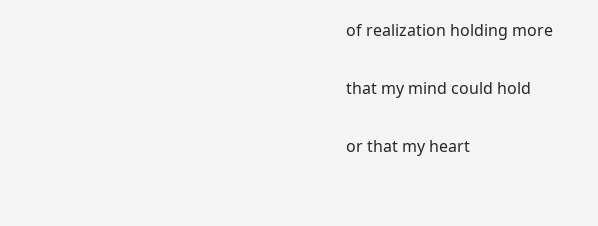of realization holding more

that my mind could hold

or that my heart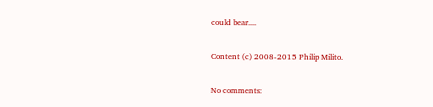could bear....

Content (c) 2008-2015 Philip Milito.

No comments: